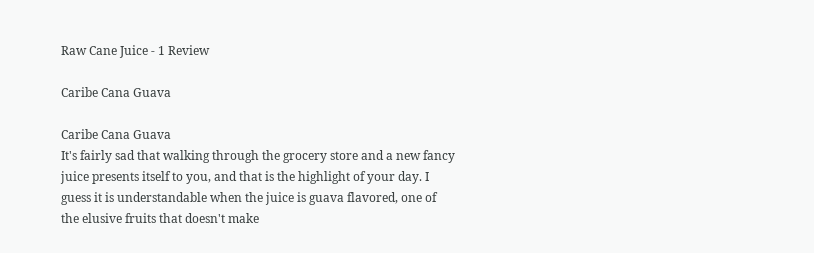Raw Cane Juice - 1 Review

Caribe Cana Guava

Caribe Cana Guava
It's fairly sad that walking through the grocery store and a new fancy juice presents itself to you, and that is the highlight of your day. I guess it is understandable when the juice is guava flavored, one of the elusive fruits that doesn't make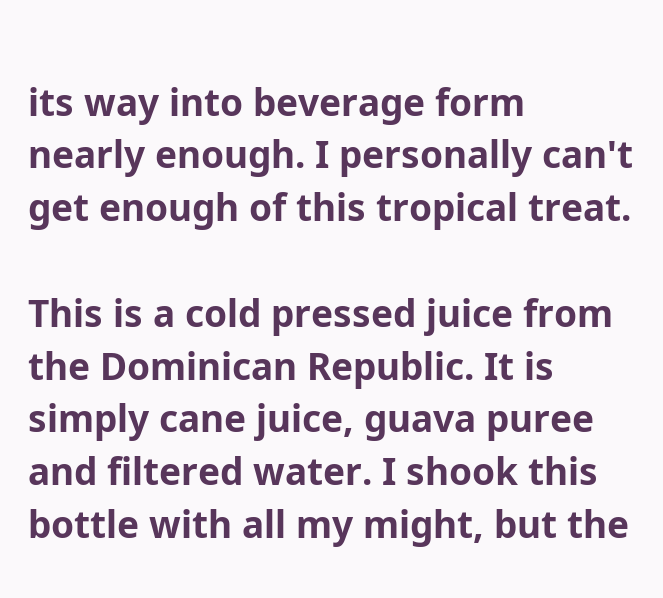its way into beverage form nearly enough. I personally can't get enough of this tropical treat.

This is a cold pressed juice from the Dominican Republic. It is simply cane juice, guava puree and filtered water. I shook this bottle with all my might, but the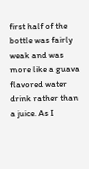first half of the bottle was fairly weak and was more like a guava flavored water drink rather than a juice. As I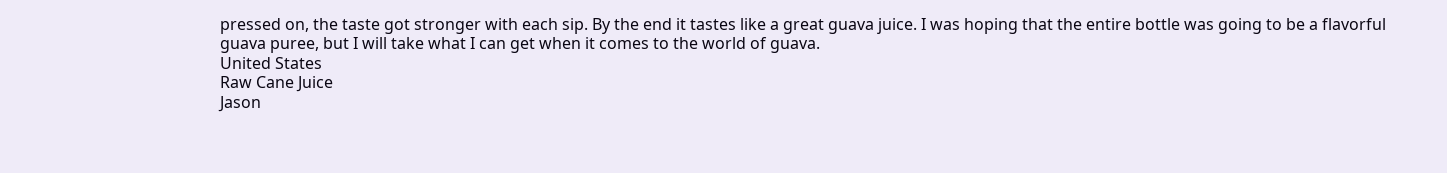pressed on, the taste got stronger with each sip. By the end it tastes like a great guava juice. I was hoping that the entire bottle was going to be a flavorful guava puree, but I will take what I can get when it comes to the world of guava.
United States
Raw Cane Juice
Jason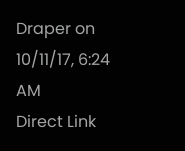Draper on 10/11/17, 6:24 AM
Direct Link